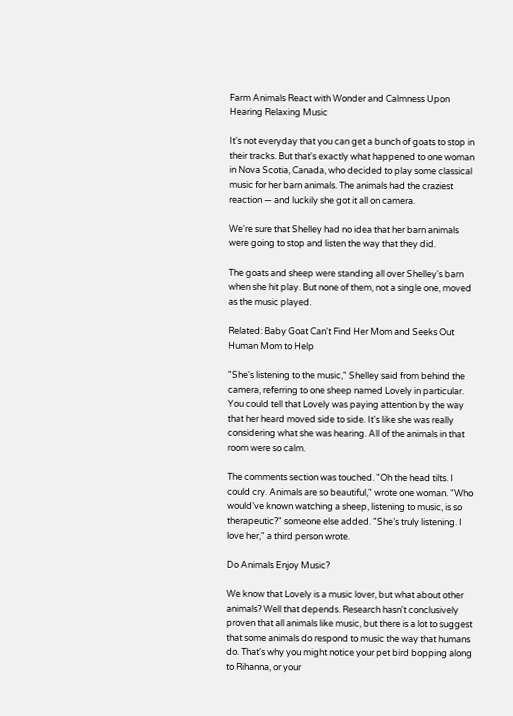Farm Animals React with Wonder and Calmness Upon Hearing Relaxing Music

It's not everyday that you can get a bunch of goats to stop in their tracks. But that's exactly what happened to one woman in Nova Scotia, Canada, who decided to play some classical music for her barn animals. The animals had the craziest reaction — and luckily she got it all on camera.

We're sure that Shelley had no idea that her barn animals were going to stop and listen the way that they did.

The goats and sheep were standing all over Shelley's barn when she hit play. But none of them, not a single one, moved as the music played.

Related: Baby Goat Can't Find Her Mom and Seeks Out Human Mom to Help

"She's listening to the music," Shelley said from behind the camera, referring to one sheep named Lovely in particular. You could tell that Lovely was paying attention by the way that her heard moved side to side. It's like she was really considering what she was hearing. All of the animals in that room were so calm.

The comments section was touched. "Oh the head tilts. I could cry. Animals are so beautiful," wrote one woman. "Who would’ve known watching a sheep, listening to music, is so therapeutic?" someone else added. "She’s truly listening. I love her," a third person wrote.

Do Animals Enjoy Music?

We know that Lovely is a music lover, but what about other animals? Well that depends. Research hasn't conclusively proven that all animals like music, but there is a lot to suggest that some animals do respond to music the way that humans do. That's why you might notice your pet bird bopping along to Rihanna, or your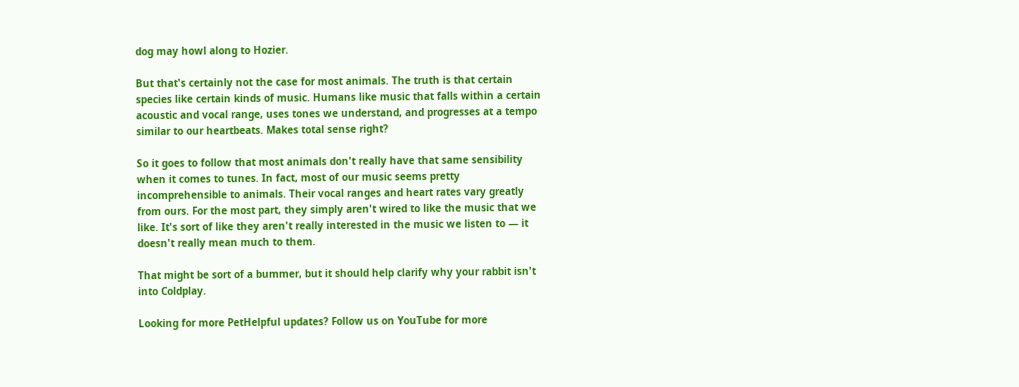dog may howl along to Hozier.

But that's certainly not the case for most animals. The truth is that certain species like certain kinds of music. Humans like music that falls within a certain acoustic and vocal range, uses tones we understand, and progresses at a tempo similar to our heartbeats. Makes total sense right?

So it goes to follow that most animals don't really have that same sensibility when it comes to tunes. In fact, most of our music seems pretty incomprehensible to animals. Their vocal ranges and heart rates vary greatly from ours. For the most part, they simply aren't wired to like the music that we like. It's sort of like they aren't really interested in the music we listen to — it doesn't really mean much to them.

That might be sort of a bummer, but it should help clarify why your rabbit isn't into Coldplay.

Looking for more PetHelpful updates? Follow us on YouTube for more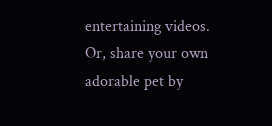entertaining videos. Or, share your own adorable pet by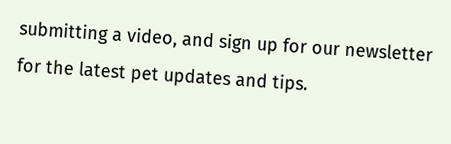submitting a video, and sign up for our newsletter for the latest pet updates and tips.